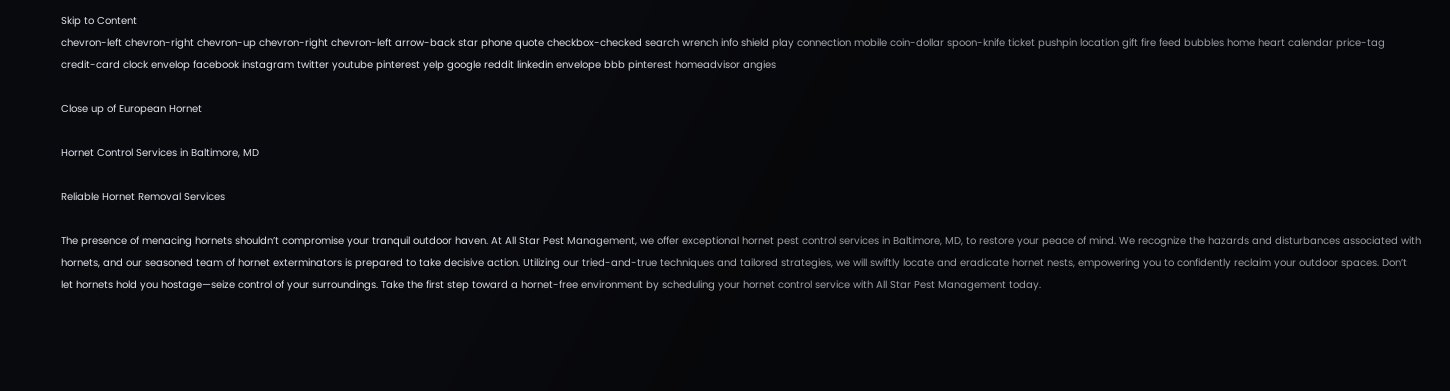Skip to Content
chevron-left chevron-right chevron-up chevron-right chevron-left arrow-back star phone quote checkbox-checked search wrench info shield play connection mobile coin-dollar spoon-knife ticket pushpin location gift fire feed bubbles home heart calendar price-tag credit-card clock envelop facebook instagram twitter youtube pinterest yelp google reddit linkedin envelope bbb pinterest homeadvisor angies

Close up of European Hornet

Hornet Control Services in Baltimore, MD

Reliable Hornet Removal Services

The presence of menacing hornets shouldn’t compromise your tranquil outdoor haven. At All Star Pest Management, we offer exceptional hornet pest control services in Baltimore, MD, to restore your peace of mind. We recognize the hazards and disturbances associated with hornets, and our seasoned team of hornet exterminators is prepared to take decisive action. Utilizing our tried-and-true techniques and tailored strategies, we will swiftly locate and eradicate hornet nests, empowering you to confidently reclaim your outdoor spaces. Don’t let hornets hold you hostage—seize control of your surroundings. Take the first step toward a hornet-free environment by scheduling your hornet control service with All Star Pest Management today.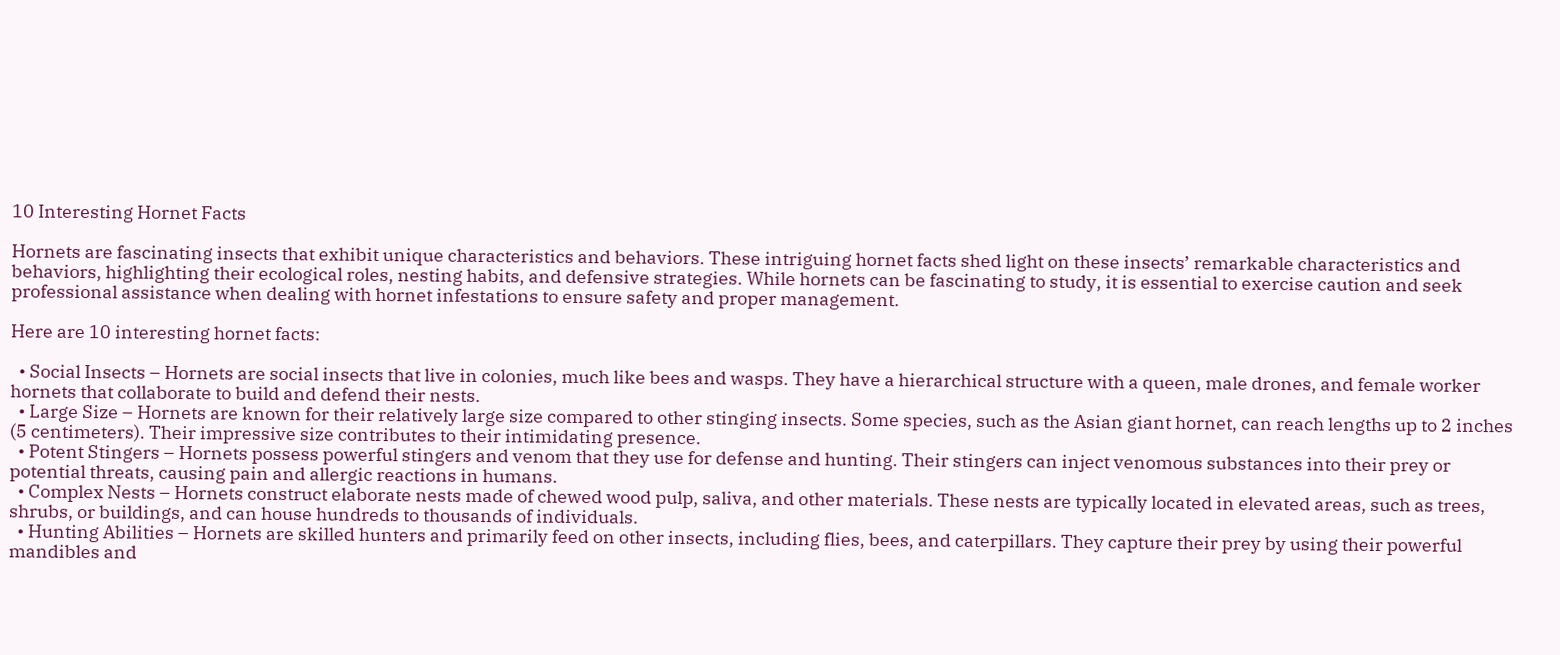10 Interesting Hornet Facts

Hornets are fascinating insects that exhibit unique characteristics and behaviors. These intriguing hornet facts shed light on these insects’ remarkable characteristics and behaviors, highlighting their ecological roles, nesting habits, and defensive strategies. While hornets can be fascinating to study, it is essential to exercise caution and seek professional assistance when dealing with hornet infestations to ensure safety and proper management.

Here are 10 interesting hornet facts:

  • Social Insects – Hornets are social insects that live in colonies, much like bees and wasps. They have a hierarchical structure with a queen, male drones, and female worker hornets that collaborate to build and defend their nests.
  • Large Size – Hornets are known for their relatively large size compared to other stinging insects. Some species, such as the Asian giant hornet, can reach lengths up to 2 inches (5 centimeters). Their impressive size contributes to their intimidating presence.
  • Potent Stingers – Hornets possess powerful stingers and venom that they use for defense and hunting. Their stingers can inject venomous substances into their prey or potential threats, causing pain and allergic reactions in humans.
  • Complex Nests – Hornets construct elaborate nests made of chewed wood pulp, saliva, and other materials. These nests are typically located in elevated areas, such as trees, shrubs, or buildings, and can house hundreds to thousands of individuals.
  • Hunting Abilities – Hornets are skilled hunters and primarily feed on other insects, including flies, bees, and caterpillars. They capture their prey by using their powerful mandibles and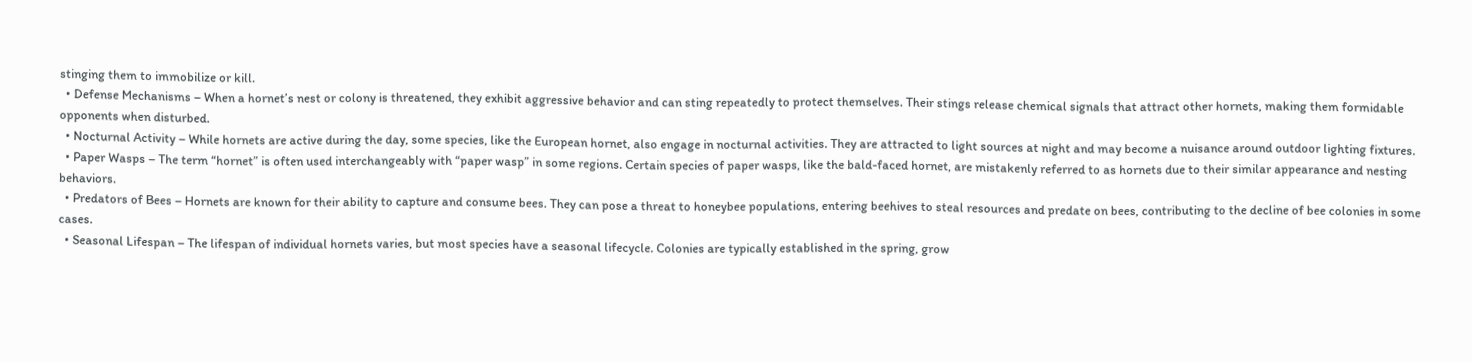stinging them to immobilize or kill.
  • Defense Mechanisms – When a hornet’s nest or colony is threatened, they exhibit aggressive behavior and can sting repeatedly to protect themselves. Their stings release chemical signals that attract other hornets, making them formidable opponents when disturbed.
  • Nocturnal Activity – While hornets are active during the day, some species, like the European hornet, also engage in nocturnal activities. They are attracted to light sources at night and may become a nuisance around outdoor lighting fixtures.
  • Paper Wasps – The term “hornet” is often used interchangeably with “paper wasp” in some regions. Certain species of paper wasps, like the bald-faced hornet, are mistakenly referred to as hornets due to their similar appearance and nesting behaviors.
  • Predators of Bees – Hornets are known for their ability to capture and consume bees. They can pose a threat to honeybee populations, entering beehives to steal resources and predate on bees, contributing to the decline of bee colonies in some cases.
  • Seasonal Lifespan – The lifespan of individual hornets varies, but most species have a seasonal lifecycle. Colonies are typically established in the spring, grow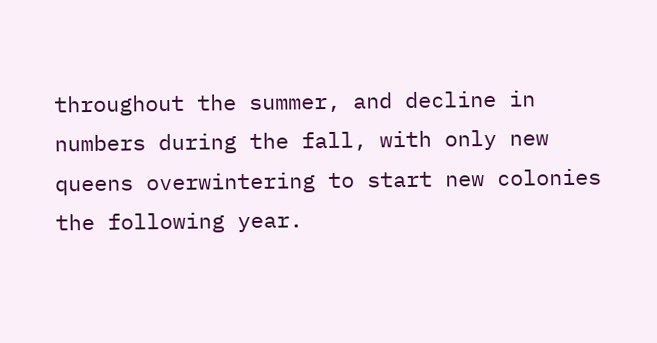throughout the summer, and decline in numbers during the fall, with only new queens overwintering to start new colonies the following year.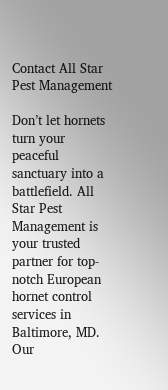Contact All Star Pest Management

Don’t let hornets turn your peaceful sanctuary into a battlefield. All Star Pest Management is your trusted partner for top-notch European hornet control services in Baltimore, MD. Our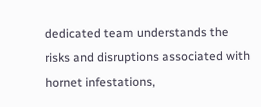dedicated team understands the risks and disruptions associated with hornet infestations,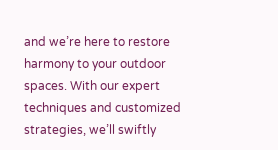and we’re here to restore harmony to your outdoor spaces. With our expert techniques and customized strategies, we’ll swiftly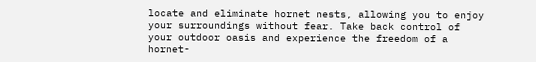locate and eliminate hornet nests, allowing you to enjoy your surroundings without fear. Take back control of your outdoor oasis and experience the freedom of a hornet-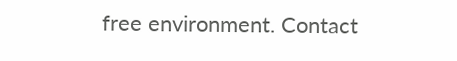free environment. Contact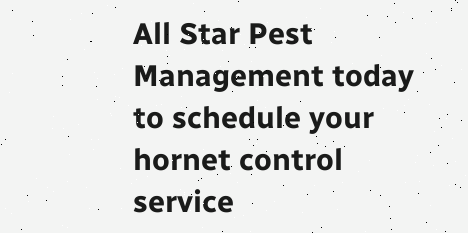All Star Pest Management today to schedule your hornet control service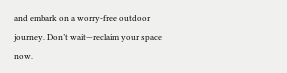and embark on a worry-free outdoor journey. Don’t wait—reclaim your space now.